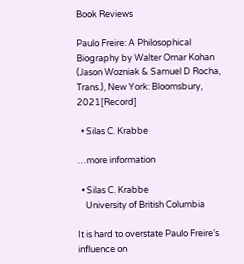Book Reviews

Paulo Freire: A Philosophical Biography by Walter Omar Kohan (Jason Wozniak & Samuel D Rocha, Trans.), New York: Bloomsbury, 2021[Record]

  • Silas C. Krabbe

…more information

  • Silas C. Krabbe
    University of British Columbia

It is hard to overstate Paulo Freire’s influence on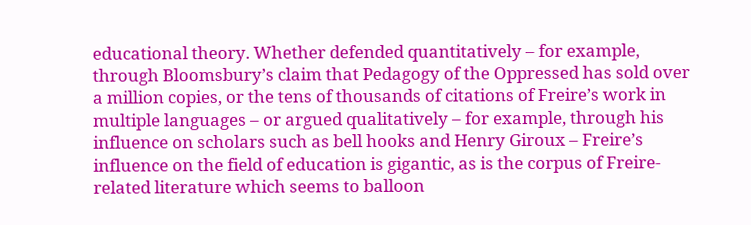educational theory. Whether defended quantitatively – for example, through Bloomsbury’s claim that Pedagogy of the Oppressed has sold over a million copies, or the tens of thousands of citations of Freire’s work in multiple languages – or argued qualitatively – for example, through his influence on scholars such as bell hooks and Henry Giroux – Freire’s influence on the field of education is gigantic, as is the corpus of Freire-related literature which seems to balloon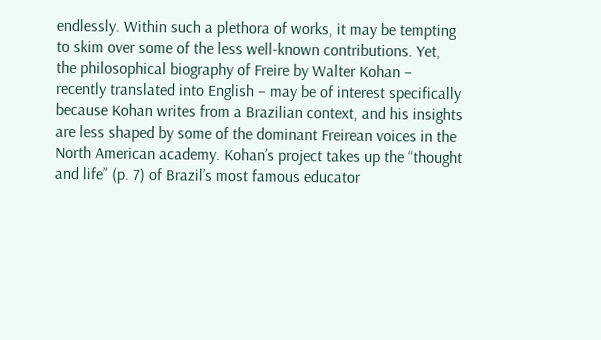endlessly. Within such a plethora of works, it may be tempting to skim over some of the less well-known contributions. Yet, the philosophical biography of Freire by Walter Kohan – recently translated into English – may be of interest specifically because Kohan writes from a Brazilian context, and his insights are less shaped by some of the dominant Freirean voices in the North American academy. Kohan’s project takes up the “thought and life” (p. 7) of Brazil’s most famous educator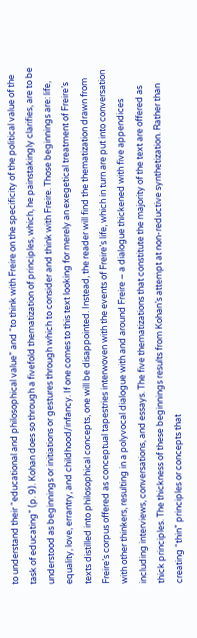to understand their “educational and philosophical value” and “to think with Freire on the specificity of the political value of the task of educating” (p. 9). Kohan does so through a fivefold thematization of principles, which, he painstakingly clarifies, are to be understood as beginnings or initiations or gestures through which to consider and think with Freire. Those beginnings are: life, equality, love, errantry, and childhood/infancy. If one comes to this text looking for merely an exegetical treatment of Freire’s texts distilled into philosophical concepts, one will be disappointed. Instead, the reader will find the thematization drawn from Freire’s corpus offered as conceptual tapestries interwoven with the events of Freire’s life, which in turn are put into conversation with other thinkers, resulting in a polyvocal dialogue with and around Freire – a dialogue thickened with five appendices including interviews, conversations, and essays. The five thematizations that constitute the majority of the text are offered as thick principles. The thickness of these beginnings results from Kohan’s attempt at non-reductive synthetization. Rather than creating “thin” principles or concepts that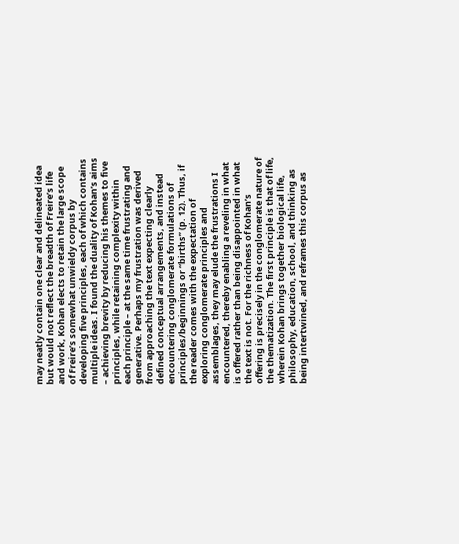may neatly contain one clear and delineated idea but would not reflect the breadth of Freire’s life and work, Kohan elects to retain the large scope of Freire’s somewhat unwieldy corpus by developing five principles, each of which contains multiple ideas. I found the duality of Kohan’s aims – achieving brevity by reducing his themes to five principles, while retaining complexity within each principle – at the same time frustrating and generative. Perhaps my frustration was derived from approaching the text expecting clearly defined conceptual arrangements, and instead encountering conglomerate formulations of principles/beginnings or “births” (p. 12). Thus, if the reader comes with the expectation of exploring conglomerate principles and assemblages, they may elude the frustrations I encountered, thereby enabling a reveling in what is offered rather than being disappointed in what the text is not. For the richness of Kohan’s offering is precisely in the conglomerate nature of the thematization. The first principle is that of life, wherein Kohan brings together biological life, philosophy, education, school, and thinking as being intertwined, and reframes this corpus as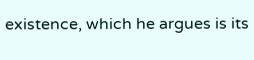existence, which he argues is its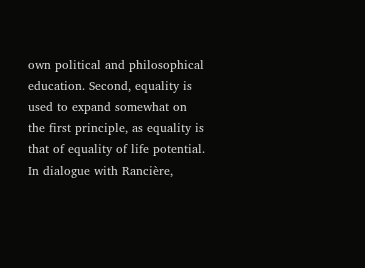own political and philosophical education. Second, equality is used to expand somewhat on the first principle, as equality is that of equality of life potential. In dialogue with Rancière,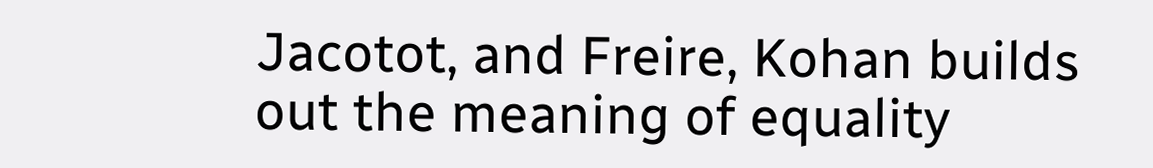Jacotot, and Freire, Kohan builds out the meaning of equality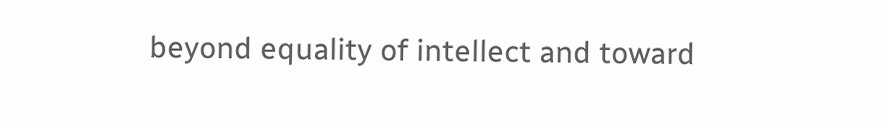beyond equality of intellect and toward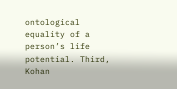ontological equality of a person’s life potential. Third, Kohan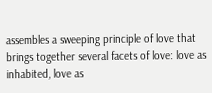assembles a sweeping principle of love that brings together several facets of love: love as inhabited, love as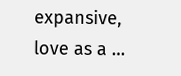expansive, love as a …